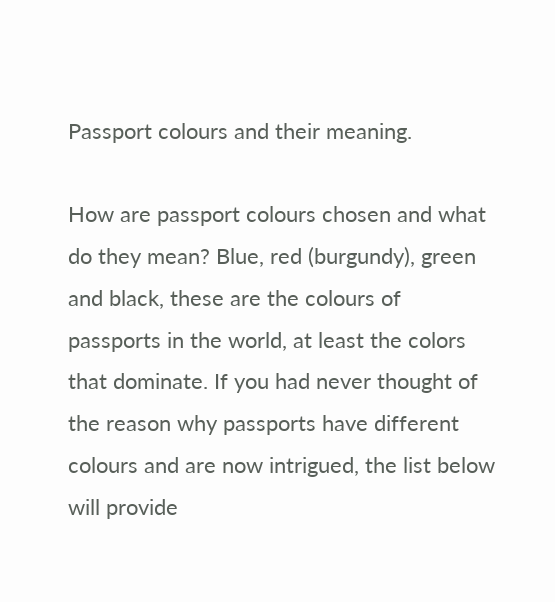Passport colours and their meaning.

How are passport colours chosen and what do they mean? Blue, red (burgundy), green and black, these are the colours of passports in the world, at least the colors that dominate. If you had never thought of the reason why passports have different colours and are now intrigued, the list below will provide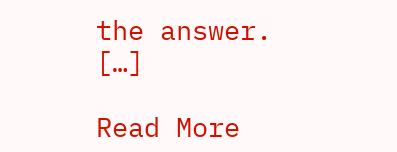the answer. […]

Read More